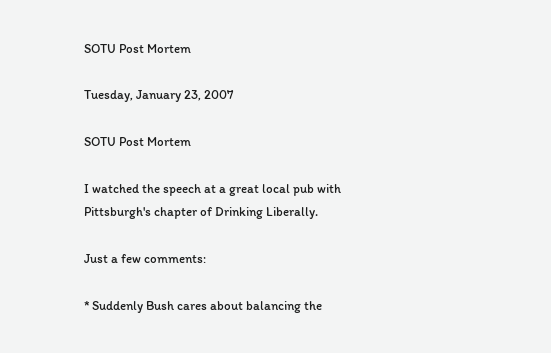SOTU Post Mortem

Tuesday, January 23, 2007

SOTU Post Mortem

I watched the speech at a great local pub with Pittsburgh's chapter of Drinking Liberally.

Just a few comments:

* Suddenly Bush cares about balancing the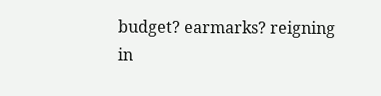budget? earmarks? reigning in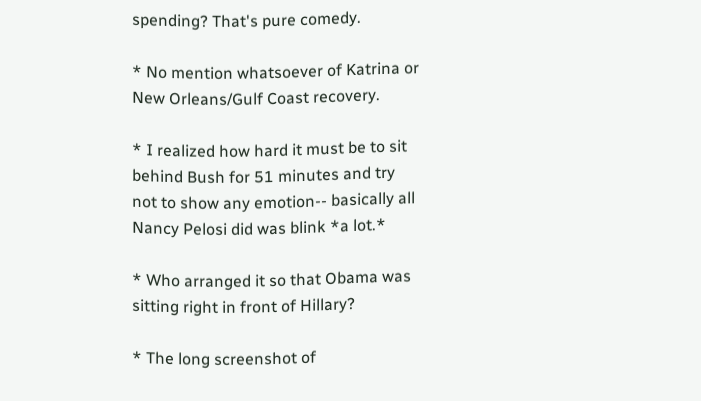spending? That's pure comedy.

* No mention whatsoever of Katrina or New Orleans/Gulf Coast recovery.

* I realized how hard it must be to sit behind Bush for 51 minutes and try not to show any emotion-- basically all Nancy Pelosi did was blink *a lot.*

* Who arranged it so that Obama was sitting right in front of Hillary?

* The long screenshot of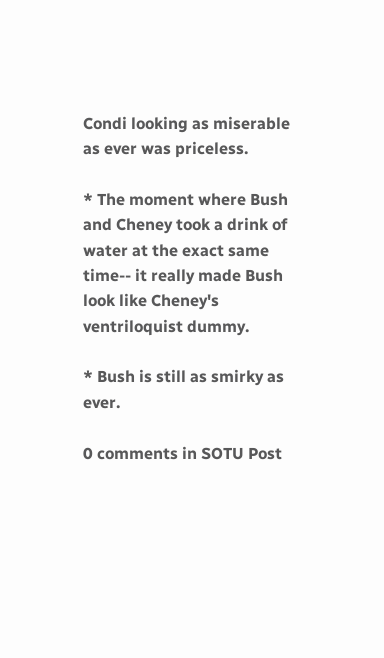Condi looking as miserable as ever was priceless.

* The moment where Bush and Cheney took a drink of water at the exact same time-- it really made Bush look like Cheney's ventriloquist dummy.

* Bush is still as smirky as ever.

0 comments in SOTU Post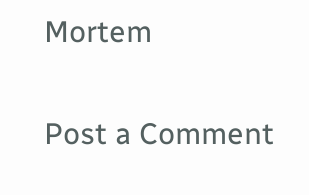Mortem

Post a Comment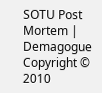SOTU Post Mortem | Demagogue Copyright © 2010